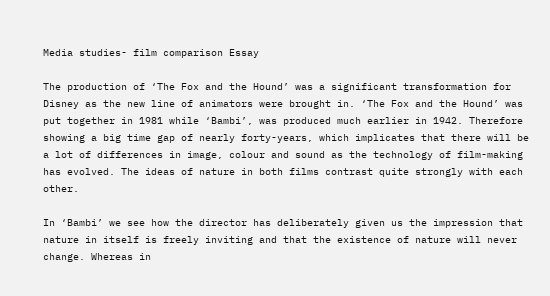Media studies- film comparison Essay

The production of ‘The Fox and the Hound’ was a significant transformation for Disney as the new line of animators were brought in. ‘The Fox and the Hound’ was put together in 1981 while ‘Bambi’, was produced much earlier in 1942. Therefore showing a big time gap of nearly forty-years, which implicates that there will be a lot of differences in image, colour and sound as the technology of film-making has evolved. The ideas of nature in both films contrast quite strongly with each other.

In ‘Bambi’ we see how the director has deliberately given us the impression that nature in itself is freely inviting and that the existence of nature will never change. Whereas in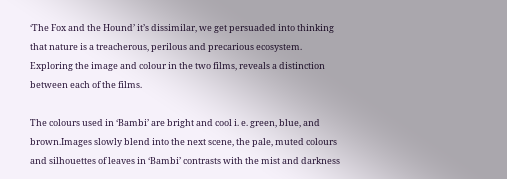‘The Fox and the Hound’ it’s dissimilar, we get persuaded into thinking that nature is a treacherous, perilous and precarious ecosystem. Exploring the image and colour in the two films, reveals a distinction between each of the films.

The colours used in ‘Bambi’ are bright and cool i. e. green, blue, and brown.Images slowly blend into the next scene, the pale, muted colours and silhouettes of leaves in ‘Bambi’ contrasts with the mist and darkness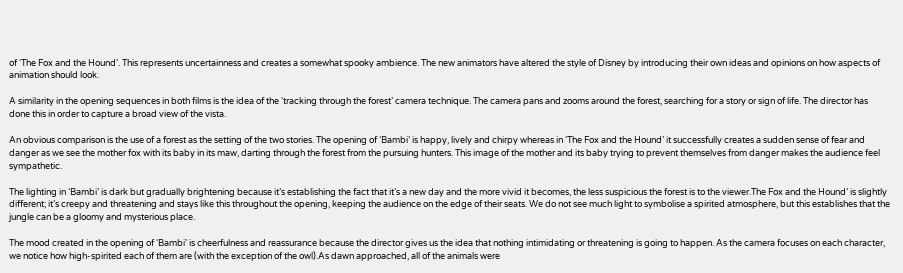of ‘The Fox and the Hound’. This represents uncertainness and creates a somewhat spooky ambience. The new animators have altered the style of Disney by introducing their own ideas and opinions on how aspects of animation should look.

A similarity in the opening sequences in both films is the idea of the ‘tracking through the forest’ camera technique. The camera pans and zooms around the forest, searching for a story or sign of life. The director has done this in order to capture a broad view of the vista.

An obvious comparison is the use of a forest as the setting of the two stories. The opening of ‘Bambi’ is happy, lively and chirpy whereas in ‘The Fox and the Hound’ it successfully creates a sudden sense of fear and danger as we see the mother fox with its baby in its maw, darting through the forest from the pursuing hunters. This image of the mother and its baby trying to prevent themselves from danger makes the audience feel sympathetic.

The lighting in ‘Bambi’ is dark but gradually brightening because it’s establishing the fact that it’s a new day and the more vivid it becomes, the less suspicious the forest is to the viewer.The Fox and the Hound’ is slightly different; it’s creepy and threatening and stays like this throughout the opening, keeping the audience on the edge of their seats. We do not see much light to symbolise a spirited atmosphere, but this establishes that the jungle can be a gloomy and mysterious place.

The mood created in the opening of ‘Bambi’ is cheerfulness and reassurance because the director gives us the idea that nothing intimidating or threatening is going to happen. As the camera focuses on each character, we notice how high-spirited each of them are (with the exception of the owl).As dawn approached, all of the animals were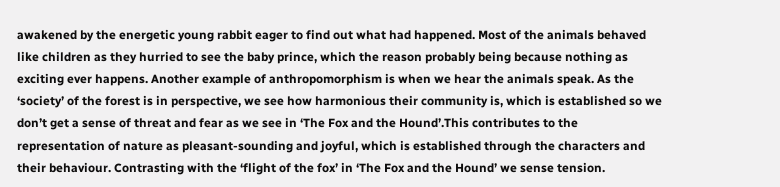awakened by the energetic young rabbit eager to find out what had happened. Most of the animals behaved like children as they hurried to see the baby prince, which the reason probably being because nothing as exciting ever happens. Another example of anthropomorphism is when we hear the animals speak. As the ‘society’ of the forest is in perspective, we see how harmonious their community is, which is established so we don’t get a sense of threat and fear as we see in ‘The Fox and the Hound’.This contributes to the representation of nature as pleasant-sounding and joyful, which is established through the characters and their behaviour. Contrasting with the ‘flight of the fox’ in ‘The Fox and the Hound’ we sense tension.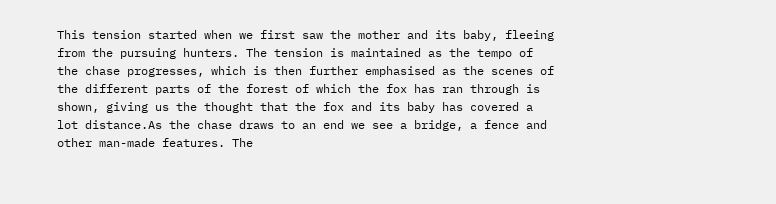This tension started when we first saw the mother and its baby, fleeing from the pursuing hunters. The tension is maintained as the tempo of the chase progresses, which is then further emphasised as the scenes of the different parts of the forest of which the fox has ran through is shown, giving us the thought that the fox and its baby has covered a lot distance.As the chase draws to an end we see a bridge, a fence and other man-made features. The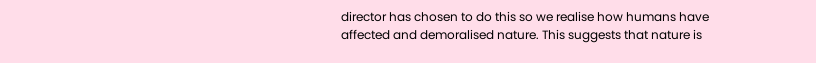director has chosen to do this so we realise how humans have affected and demoralised nature. This suggests that nature is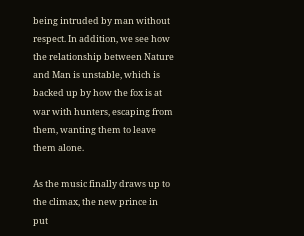being intruded by man without respect. In addition, we see how the relationship between Nature and Man is unstable, which is backed up by how the fox is at war with hunters, escaping from them, wanting them to leave them alone.

As the music finally draws up to the climax, the new prince in put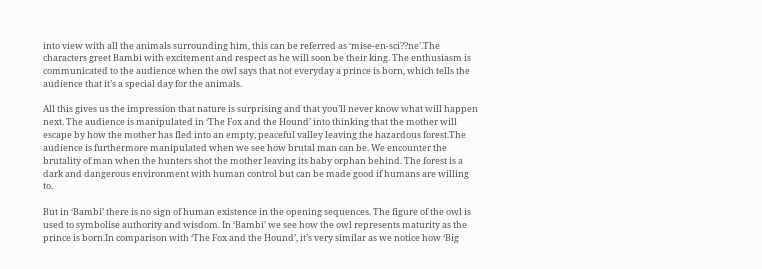into view with all the animals surrounding him, this can be referred as ‘mise-en-sci??ne’.The characters greet Bambi with excitement and respect as he will soon be their king. The enthusiasm is communicated to the audience when the owl says that not everyday a prince is born, which tells the audience that it’s a special day for the animals.

All this gives us the impression that nature is surprising and that you’ll never know what will happen next. The audience is manipulated in ‘The Fox and the Hound’ into thinking that the mother will escape by how the mother has fled into an empty, peaceful valley leaving the hazardous forest.The audience is furthermore manipulated when we see how brutal man can be. We encounter the brutality of man when the hunters shot the mother leaving its baby orphan behind. The forest is a dark and dangerous environment with human control but can be made good if humans are willing to.

But in ‘Bambi’ there is no sign of human existence in the opening sequences. The figure of the owl is used to symbolise authority and wisdom. In ‘Bambi’ we see how the owl represents maturity as the prince is born.In comparison with ‘The Fox and the Hound’, it’s very similar as we notice how ‘Big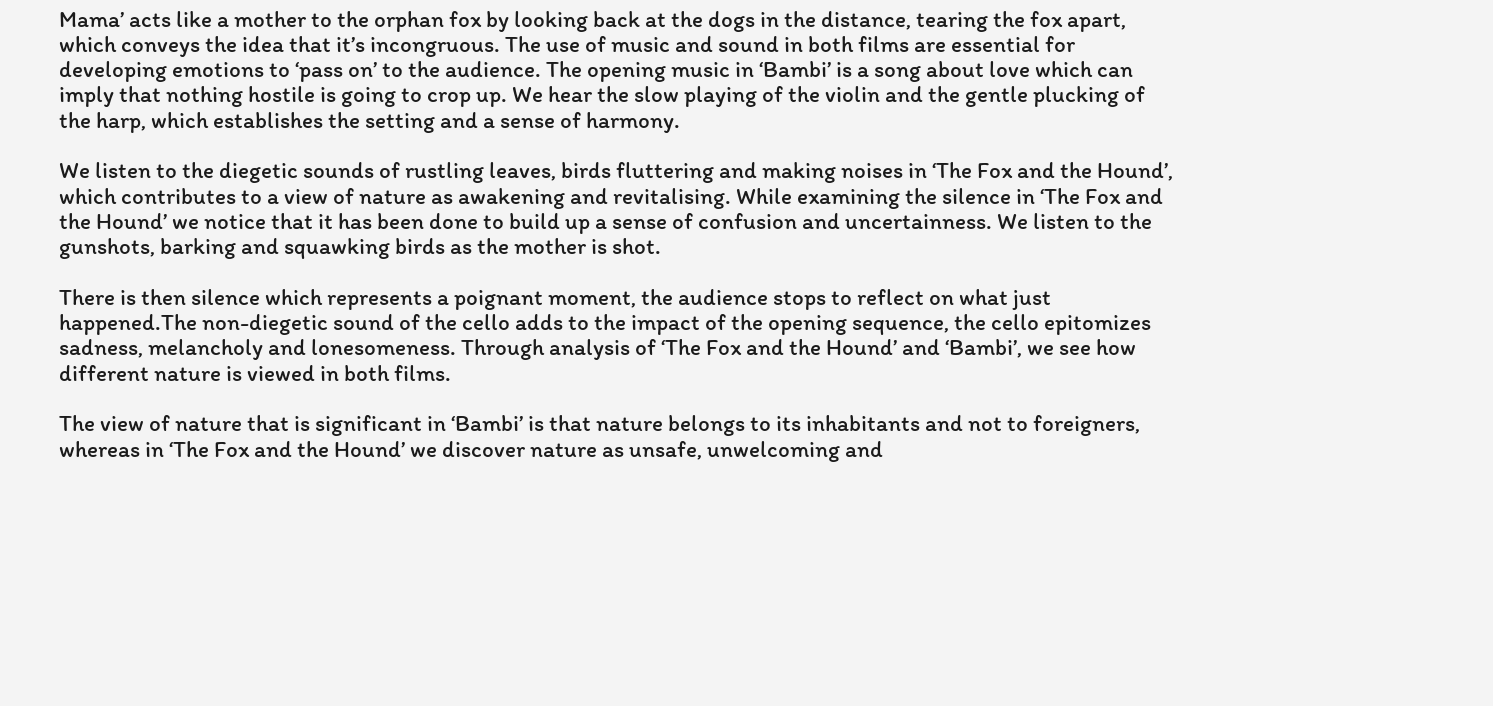Mama’ acts like a mother to the orphan fox by looking back at the dogs in the distance, tearing the fox apart, which conveys the idea that it’s incongruous. The use of music and sound in both films are essential for developing emotions to ‘pass on’ to the audience. The opening music in ‘Bambi’ is a song about love which can imply that nothing hostile is going to crop up. We hear the slow playing of the violin and the gentle plucking of the harp, which establishes the setting and a sense of harmony.

We listen to the diegetic sounds of rustling leaves, birds fluttering and making noises in ‘The Fox and the Hound’, which contributes to a view of nature as awakening and revitalising. While examining the silence in ‘The Fox and the Hound’ we notice that it has been done to build up a sense of confusion and uncertainness. We listen to the gunshots, barking and squawking birds as the mother is shot.

There is then silence which represents a poignant moment, the audience stops to reflect on what just happened.The non-diegetic sound of the cello adds to the impact of the opening sequence, the cello epitomizes sadness, melancholy and lonesomeness. Through analysis of ‘The Fox and the Hound’ and ‘Bambi’, we see how different nature is viewed in both films.

The view of nature that is significant in ‘Bambi’ is that nature belongs to its inhabitants and not to foreigners, whereas in ‘The Fox and the Hound’ we discover nature as unsafe, unwelcoming and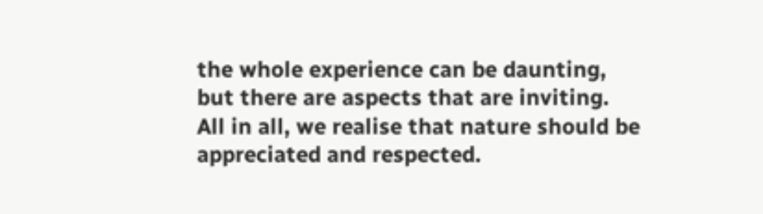the whole experience can be daunting, but there are aspects that are inviting. All in all, we realise that nature should be appreciated and respected.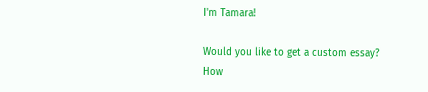I'm Tamara!

Would you like to get a custom essay? How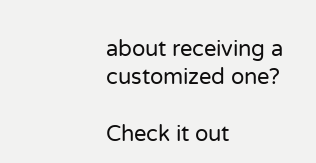about receiving a customized one?

Check it out